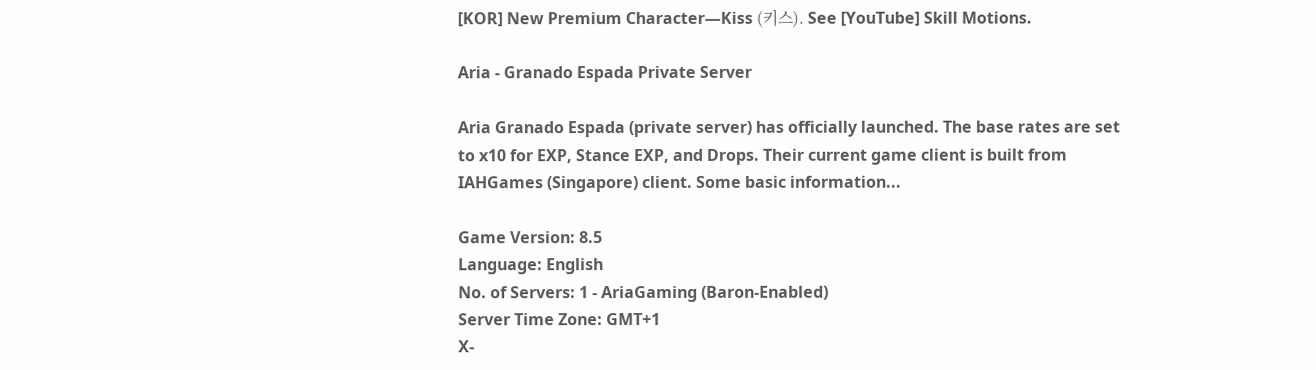[KOR] New Premium Character—Kiss (키스). See [YouTube] Skill Motions.

Aria - Granado Espada Private Server

Aria Granado Espada (private server) has officially launched. The base rates are set to x10 for EXP, Stance EXP, and Drops. Their current game client is built from IAHGames (Singapore) client. Some basic information...

Game Version: 8.5
Language: English
No. of Servers: 1 - AriaGaming (Baron-Enabled)
Server Time Zone: GMT+1
X-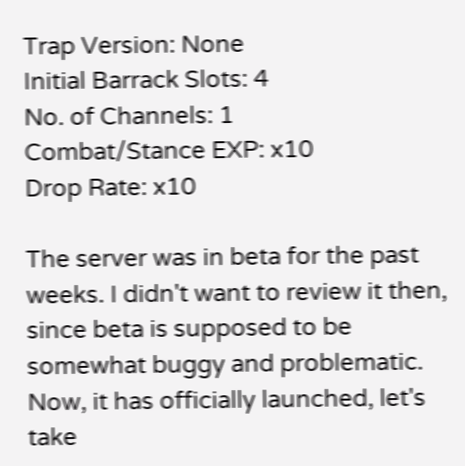Trap Version: None
Initial Barrack Slots: 4
No. of Channels: 1
Combat/Stance EXP: x10
Drop Rate: x10

The server was in beta for the past weeks. I didn't want to review it then, since beta is supposed to be somewhat buggy and problematic. Now, it has officially launched, let's take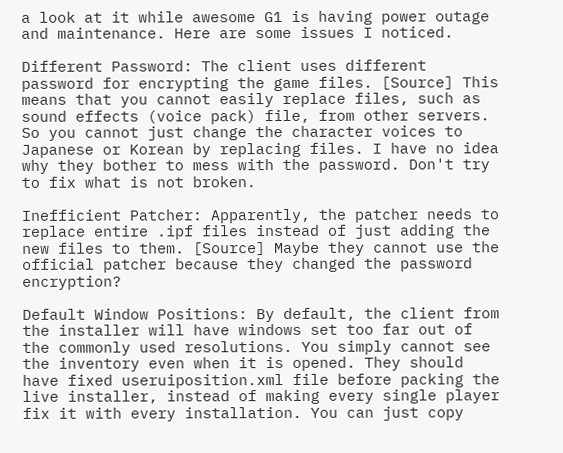a look at it while awesome G1 is having power outage and maintenance. Here are some issues I noticed.

Different Password: The client uses different password for encrypting the game files. [Source] This means that you cannot easily replace files, such as sound effects (voice pack) file, from other servers. So you cannot just change the character voices to Japanese or Korean by replacing files. I have no idea why they bother to mess with the password. Don't try to fix what is not broken.

Inefficient Patcher: Apparently, the patcher needs to replace entire .ipf files instead of just adding the new files to them. [Source] Maybe they cannot use the official patcher because they changed the password encryption?

Default Window Positions: By default, the client from the installer will have windows set too far out of the commonly used resolutions. You simply cannot see the inventory even when it is opened. They should have fixed useruiposition.xml file before packing the live installer, instead of making every single player fix it with every installation. You can just copy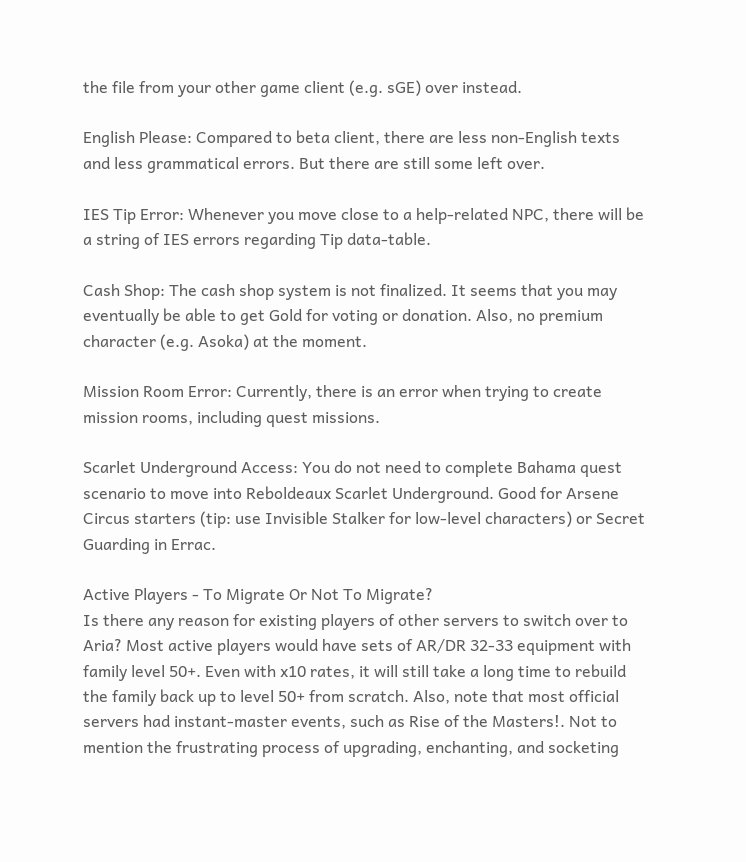the file from your other game client (e.g. sGE) over instead.

English Please: Compared to beta client, there are less non-English texts and less grammatical errors. But there are still some left over.

IES Tip Error: Whenever you move close to a help-related NPC, there will be a string of IES errors regarding Tip data-table.

Cash Shop: The cash shop system is not finalized. It seems that you may eventually be able to get Gold for voting or donation. Also, no premium character (e.g. Asoka) at the moment.

Mission Room Error: Currently, there is an error when trying to create mission rooms, including quest missions.

Scarlet Underground Access: You do not need to complete Bahama quest scenario to move into Reboldeaux Scarlet Underground. Good for Arsene Circus starters (tip: use Invisible Stalker for low-level characters) or Secret Guarding in Errac.

Active Players - To Migrate Or Not To Migrate?
Is there any reason for existing players of other servers to switch over to Aria? Most active players would have sets of AR/DR 32-33 equipment with family level 50+. Even with x10 rates, it will still take a long time to rebuild the family back up to level 50+ from scratch. Also, note that most official servers had instant-master events, such as Rise of the Masters!. Not to mention the frustrating process of upgrading, enchanting, and socketing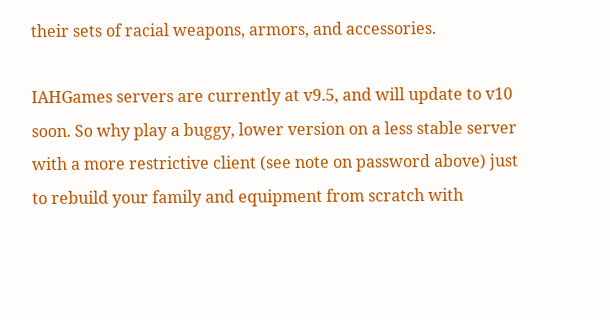their sets of racial weapons, armors, and accessories.

IAHGames servers are currently at v9.5, and will update to v10 soon. So why play a buggy, lower version on a less stable server with a more restrictive client (see note on password above) just to rebuild your family and equipment from scratch with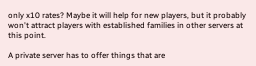only x10 rates? Maybe it will help for new players, but it probably won't attract players with established families in other servers at this point.

A private server has to offer things that are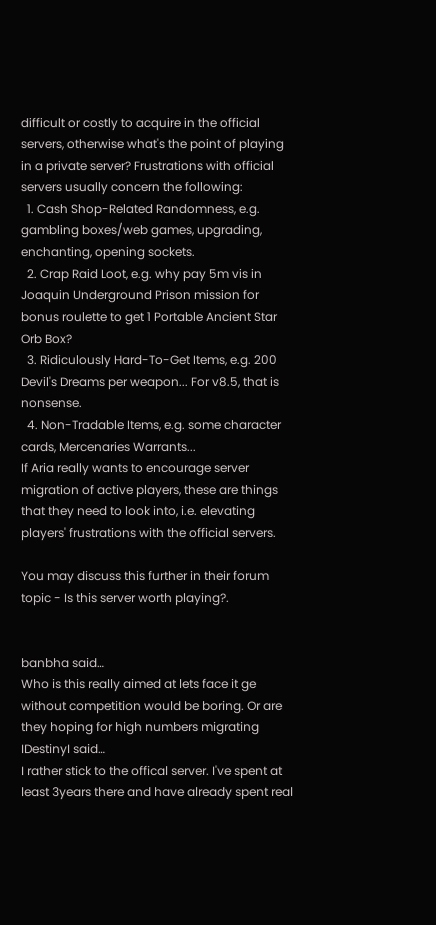difficult or costly to acquire in the official servers, otherwise what's the point of playing in a private server? Frustrations with official servers usually concern the following:
  1. Cash Shop-Related Randomness, e.g. gambling boxes/web games, upgrading, enchanting, opening sockets.
  2. Crap Raid Loot, e.g. why pay 5m vis in Joaquin Underground Prison mission for bonus roulette to get 1 Portable Ancient Star Orb Box?
  3. Ridiculously Hard-To-Get Items, e.g. 200 Devil's Dreams per weapon... For v8.5, that is nonsense.
  4. Non-Tradable Items, e.g. some character cards, Mercenaries Warrants...
If Aria really wants to encourage server migration of active players, these are things that they need to look into, i.e. elevating players' frustrations with the official servers.

You may discuss this further in their forum topic - Is this server worth playing?.


banbha said…
Who is this really aimed at lets face it ge without competition would be boring. Or are they hoping for high numbers migrating
IDestinyI said…
I rather stick to the offical server. I've spent at least 3years there and have already spent real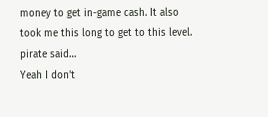money to get in-game cash. It also took me this long to get to this level.
pirate said…
Yeah I don't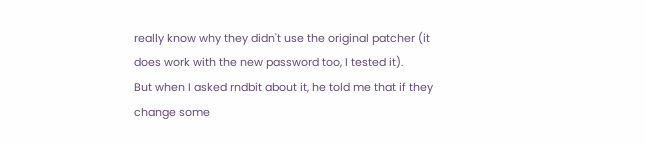really know why they didn't use the original patcher (it does work with the new password too, I tested it).
But when I asked rndbit about it, he told me that if they change some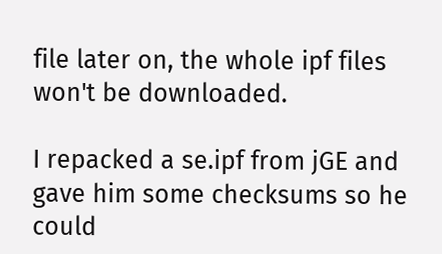file later on, the whole ipf files won't be downloaded.

I repacked a se.ipf from jGE and gave him some checksums so he could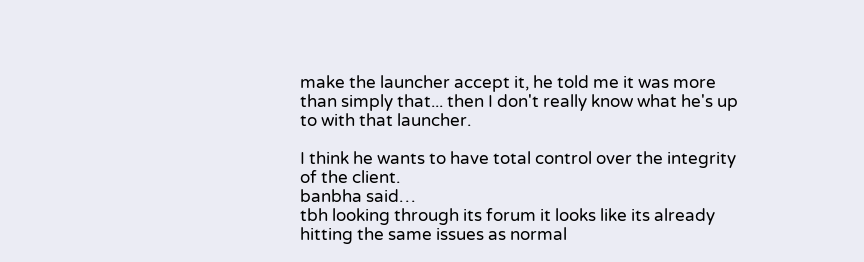make the launcher accept it, he told me it was more than simply that... then I don't really know what he's up to with that launcher.

I think he wants to have total control over the integrity of the client.
banbha said…
tbh looking through its forum it looks like its already hitting the same issues as normal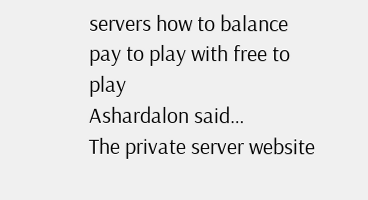servers how to balance pay to play with free to play
Ashardalon said…
The private server website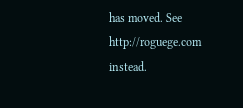has moved. See http://roguege.com instead.